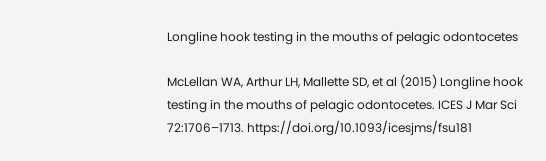Longline hook testing in the mouths of pelagic odontocetes

McLellan WA, Arthur LH, Mallette SD, et al (2015) Longline hook testing in the mouths of pelagic odontocetes. ICES J Mar Sci 72:1706–1713. https://doi.org/10.1093/icesjms/fsu181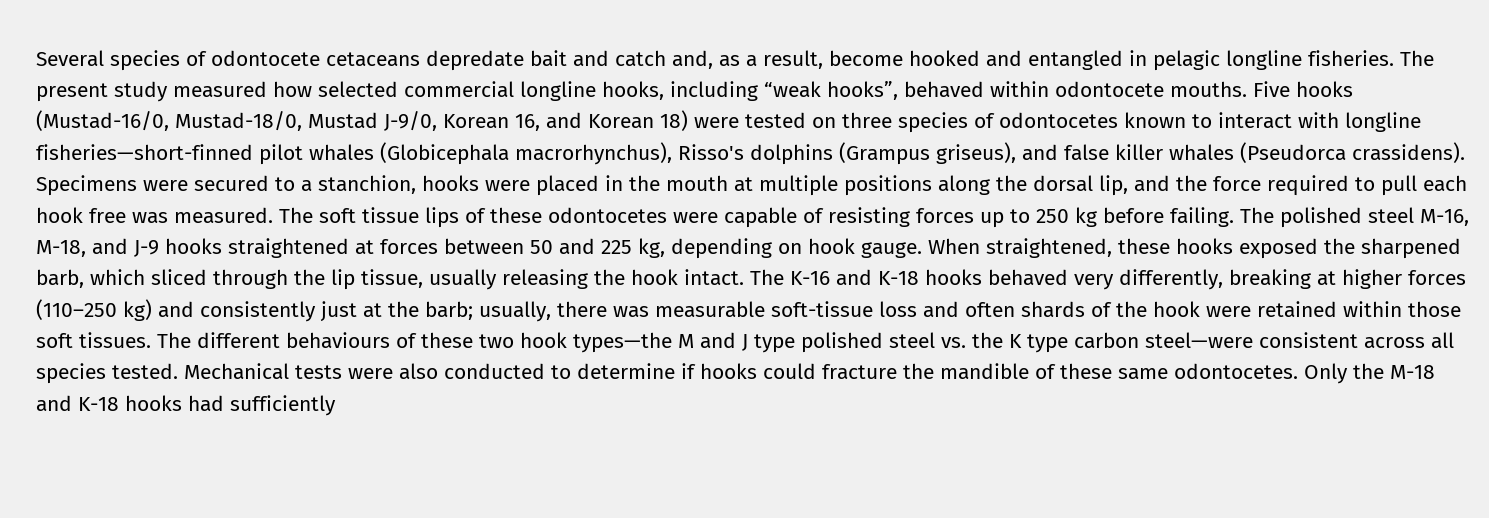Several species of odontocete cetaceans depredate bait and catch and, as a result, become hooked and entangled in pelagic longline fisheries. The present study measured how selected commercial longline hooks, including “weak hooks”, behaved within odontocete mouths. Five hooks (Mustad-16/0, Mustad-18/0, Mustad J-9/0, Korean 16, and Korean 18) were tested on three species of odontocetes known to interact with longline fisheries—short-finned pilot whales (Globicephala macrorhynchus), Risso's dolphins (Grampus griseus), and false killer whales (Pseudorca crassidens). Specimens were secured to a stanchion, hooks were placed in the mouth at multiple positions along the dorsal lip, and the force required to pull each hook free was measured. The soft tissue lips of these odontocetes were capable of resisting forces up to 250 kg before failing. The polished steel M-16, M-18, and J-9 hooks straightened at forces between 50 and 225 kg, depending on hook gauge. When straightened, these hooks exposed the sharpened barb, which sliced through the lip tissue, usually releasing the hook intact. The K-16 and K-18 hooks behaved very differently, breaking at higher forces (110–250 kg) and consistently just at the barb; usually, there was measurable soft-tissue loss and often shards of the hook were retained within those soft tissues. The different behaviours of these two hook types—the M and J type polished steel vs. the K type carbon steel—were consistent across all species tested. Mechanical tests were also conducted to determine if hooks could fracture the mandible of these same odontocetes. Only the M-18 and K-18 hooks had sufficiently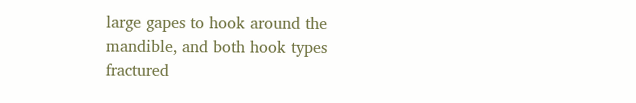large gapes to hook around the mandible, and both hook types fractured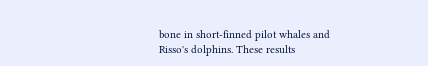bone in short-finned pilot whales and Risso's dolphins. These results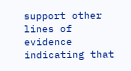support other lines of evidence indicating that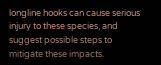longline hooks can cause serious injury to these species, and suggest possible steps to mitigate these impacts.